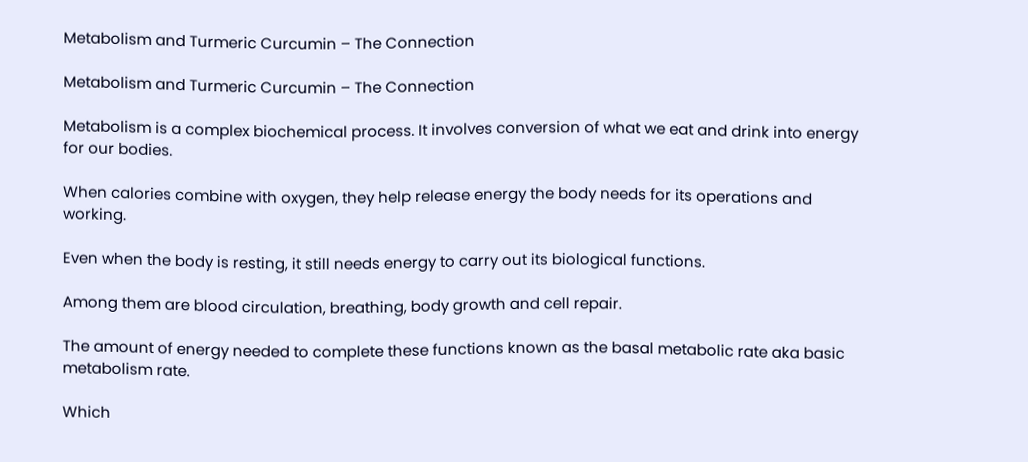Metabolism and Turmeric Curcumin – The Connection

Metabolism and Turmeric Curcumin – The Connection

Metabolism is a complex biochemical process. It involves conversion of what we eat and drink into energy for our bodies.

When calories combine with oxygen, they help release energy the body needs for its operations and working.

Even when the body is resting, it still needs energy to carry out its biological functions.

Among them are blood circulation, breathing, body growth and cell repair.

The amount of energy needed to complete these functions known as the basal metabolic rate aka basic metabolism rate.

Which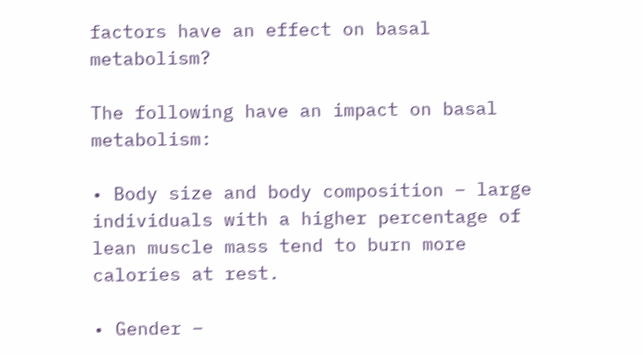factors have an effect on basal metabolism?

The following have an impact on basal metabolism:

• Body size and body composition – large individuals with a higher percentage of lean muscle mass tend to burn more calories at rest.

• Gender –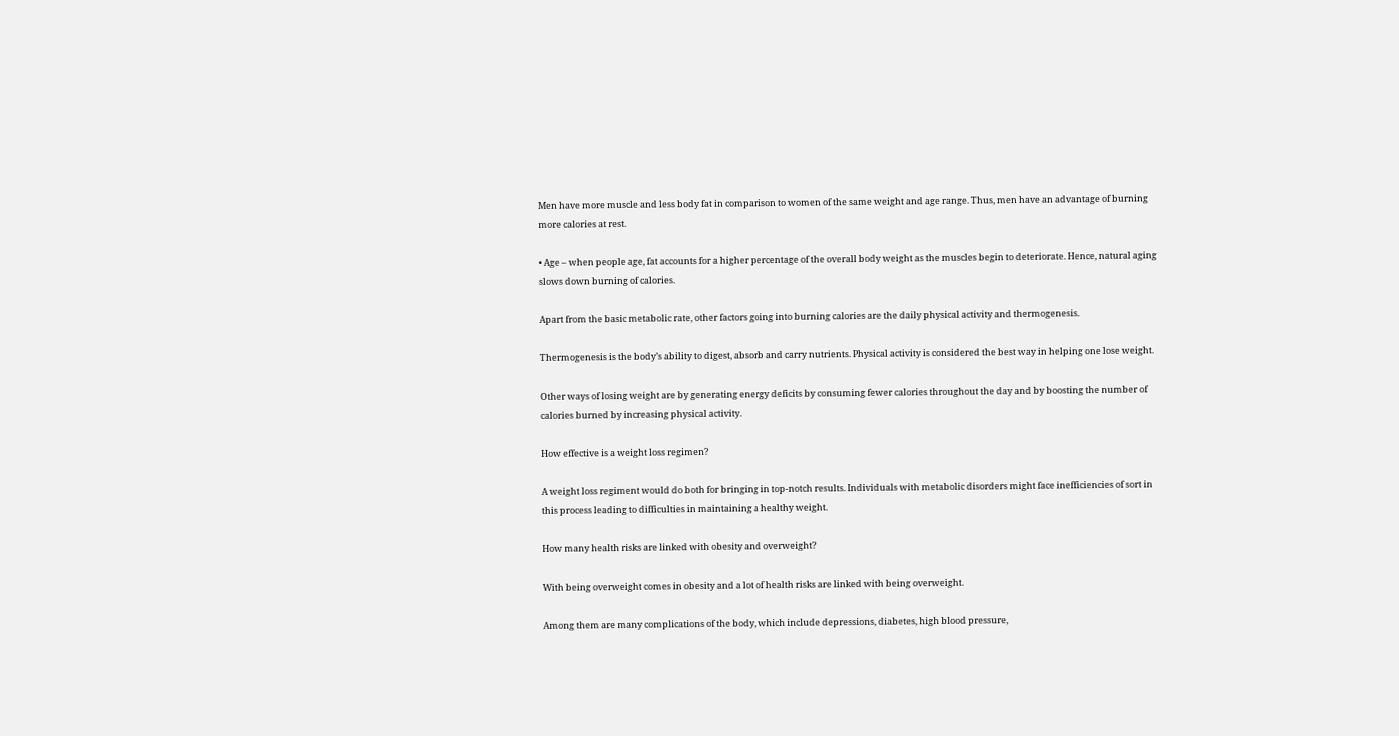Men have more muscle and less body fat in comparison to women of the same weight and age range. Thus, men have an advantage of burning more calories at rest.

• Age – when people age, fat accounts for a higher percentage of the overall body weight as the muscles begin to deteriorate. Hence, natural aging slows down burning of calories.

Apart from the basic metabolic rate, other factors going into burning calories are the daily physical activity and thermogenesis.

Thermogenesis is the body’s ability to digest, absorb and carry nutrients. Physical activity is considered the best way in helping one lose weight.

Other ways of losing weight are by generating energy deficits by consuming fewer calories throughout the day and by boosting the number of calories burned by increasing physical activity.

How effective is a weight loss regimen?

A weight loss regiment would do both for bringing in top-notch results. Individuals with metabolic disorders might face inefficiencies of sort in this process leading to difficulties in maintaining a healthy weight.

How many health risks are linked with obesity and overweight?

With being overweight comes in obesity and a lot of health risks are linked with being overweight.

Among them are many complications of the body, which include depressions, diabetes, high blood pressure,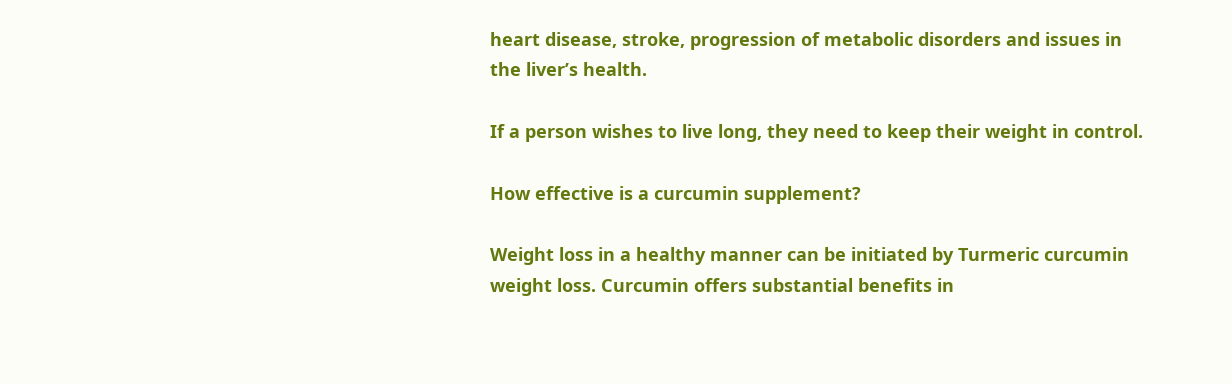heart disease, stroke, progression of metabolic disorders and issues in the liver’s health.

If a person wishes to live long, they need to keep their weight in control.

How effective is a curcumin supplement?

Weight loss in a healthy manner can be initiated by Turmeric curcumin weight loss. Curcumin offers substantial benefits in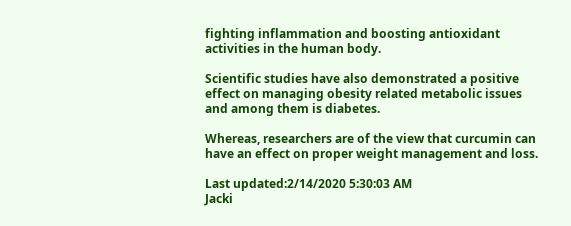fighting inflammation and boosting antioxidant activities in the human body.

Scientific studies have also demonstrated a positive effect on managing obesity related metabolic issues and among them is diabetes.

Whereas, researchers are of the view that curcumin can have an effect on proper weight management and loss.

Last updated:2/14/2020 5:30:03 AM
Jacki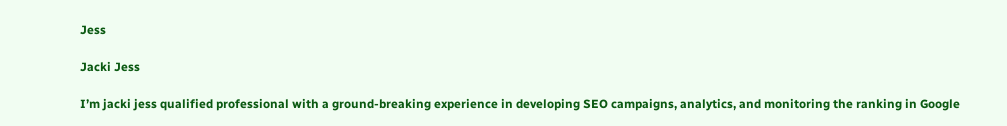Jess

Jacki Jess

I’m jacki jess qualified professional with a ground-breaking experience in developing SEO campaigns, analytics, and monitoring the ranking in Google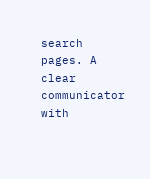search pages. A clear communicator with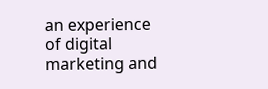an experience of digital marketing and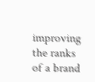improving the ranks of a brand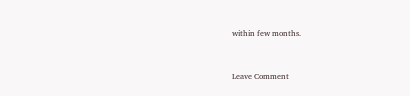within few months.


Leave Comment